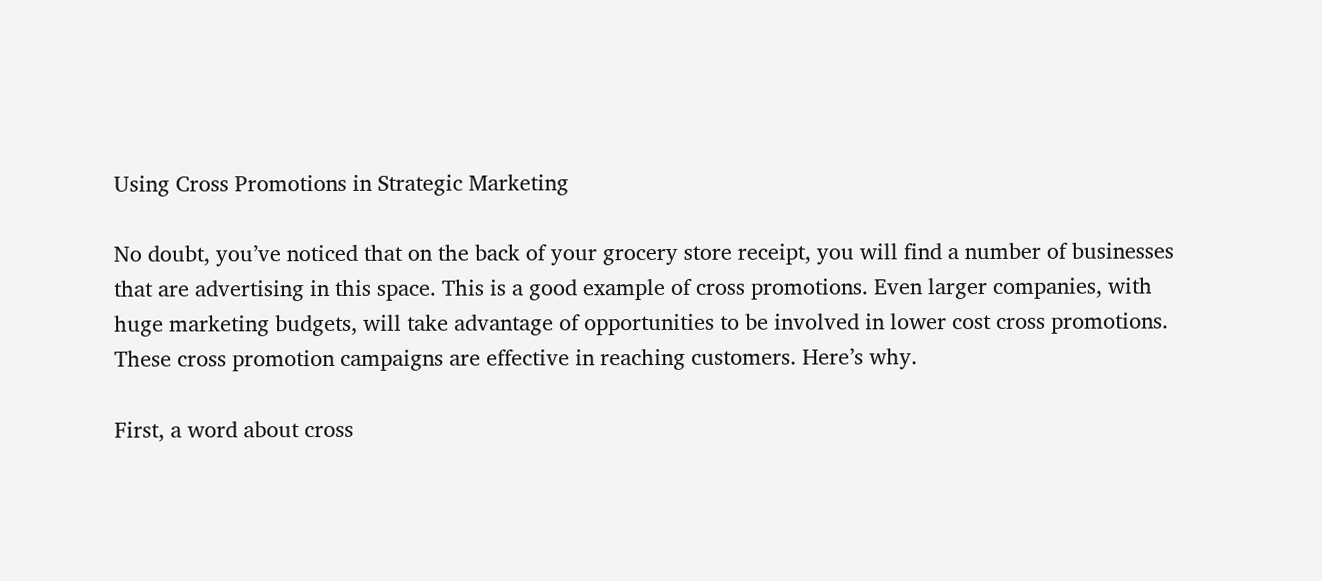Using Cross Promotions in Strategic Marketing

No doubt, you’ve noticed that on the back of your grocery store receipt, you will find a number of businesses that are advertising in this space. This is a good example of cross promotions. Even larger companies, with huge marketing budgets, will take advantage of opportunities to be involved in lower cost cross promotions. These cross promotion campaigns are effective in reaching customers. Here’s why.

First, a word about cross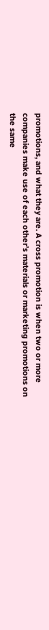promotions, and what they are. A cross promotion is when two or more companies make use of each other’s materials or marketing promotions on the same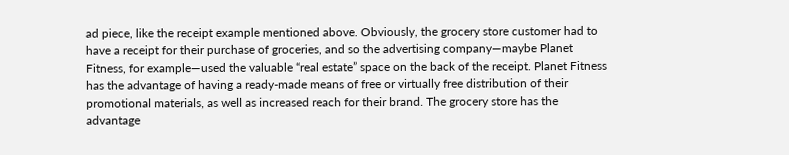ad piece, like the receipt example mentioned above. Obviously, the grocery store customer had to have a receipt for their purchase of groceries, and so the advertising company—maybe Planet Fitness, for example—used the valuable “real estate” space on the back of the receipt. Planet Fitness has the advantage of having a ready-made means of free or virtually free distribution of their promotional materials, as well as increased reach for their brand. The grocery store has the advantage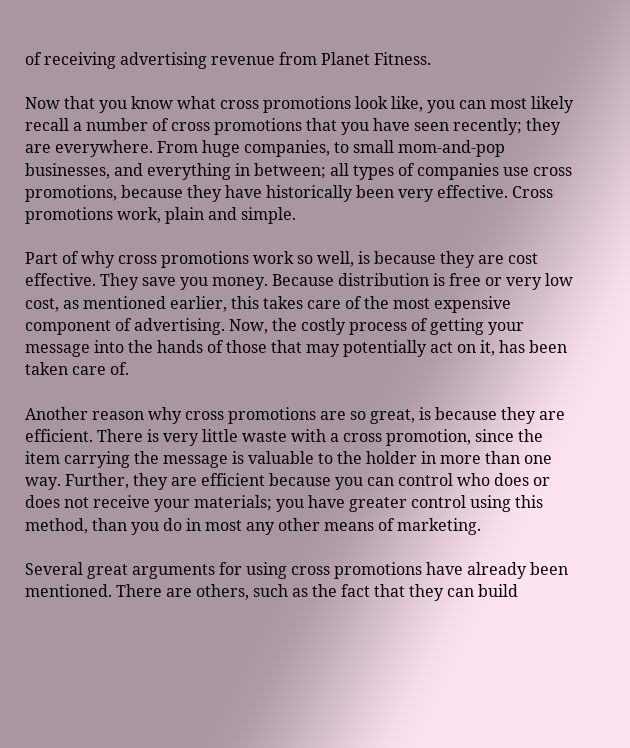of receiving advertising revenue from Planet Fitness.

Now that you know what cross promotions look like, you can most likely recall a number of cross promotions that you have seen recently; they are everywhere. From huge companies, to small mom-and-pop businesses, and everything in between; all types of companies use cross promotions, because they have historically been very effective. Cross promotions work, plain and simple.

Part of why cross promotions work so well, is because they are cost effective. They save you money. Because distribution is free or very low cost, as mentioned earlier, this takes care of the most expensive component of advertising. Now, the costly process of getting your message into the hands of those that may potentially act on it, has been taken care of.

Another reason why cross promotions are so great, is because they are efficient. There is very little waste with a cross promotion, since the item carrying the message is valuable to the holder in more than one way. Further, they are efficient because you can control who does or does not receive your materials; you have greater control using this method, than you do in most any other means of marketing.

Several great arguments for using cross promotions have already been mentioned. There are others, such as the fact that they can build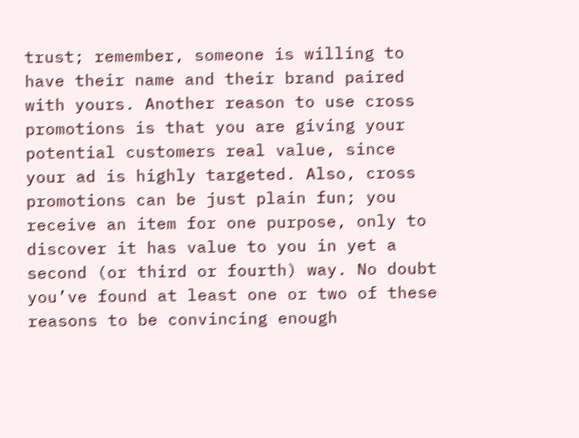trust; remember, someone is willing to have their name and their brand paired with yours. Another reason to use cross promotions is that you are giving your potential customers real value, since your ad is highly targeted. Also, cross promotions can be just plain fun; you receive an item for one purpose, only to discover it has value to you in yet a second (or third or fourth) way. No doubt you’ve found at least one or two of these reasons to be convincing enough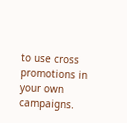to use cross promotions in your own campaigns.